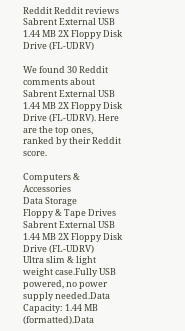Reddit Reddit reviews Sabrent External USB 1.44 MB 2X Floppy Disk Drive (FL-UDRV)

We found 30 Reddit comments about Sabrent External USB 1.44 MB 2X Floppy Disk Drive (FL-UDRV). Here are the top ones, ranked by their Reddit score.

Computers & Accessories
Data Storage
Floppy & Tape Drives
Sabrent External USB 1.44 MB 2X Floppy Disk Drive (FL-UDRV)
Ultra slim & light weight case.Fully USB powered, no power supply needed.Data Capacity: 1.44 MB (formatted).Data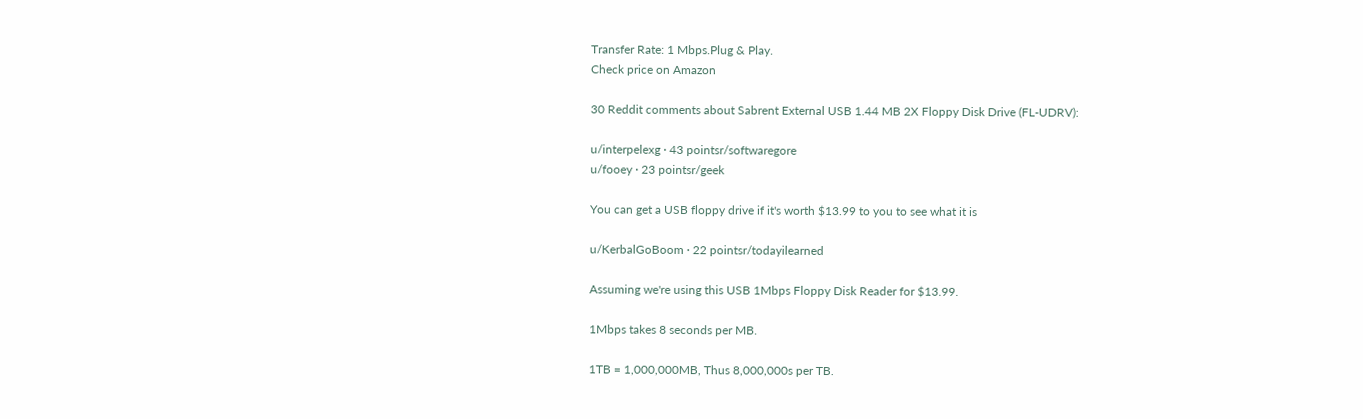Transfer Rate: 1 Mbps.Plug & Play.
Check price on Amazon

30 Reddit comments about Sabrent External USB 1.44 MB 2X Floppy Disk Drive (FL-UDRV):

u/interpelexg · 43 pointsr/softwaregore
u/fooey · 23 pointsr/geek

You can get a USB floppy drive if it's worth $13.99 to you to see what it is

u/KerbalGoBoom · 22 pointsr/todayilearned

Assuming we're using this USB 1Mbps Floppy Disk Reader for $13.99.

1Mbps takes 8 seconds per MB.

1TB = 1,000,000MB, Thus 8,000,000s per TB.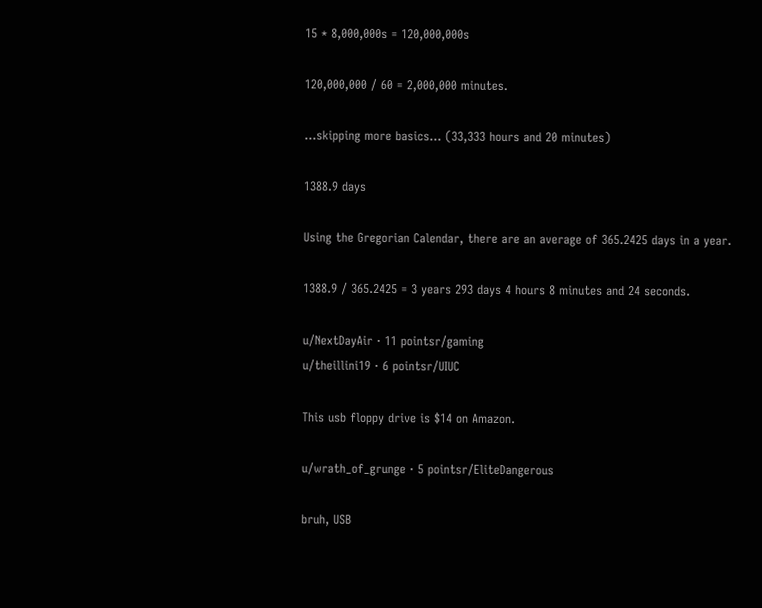15 * 8,000,000s = 120,000,000s

120,000,000 / 60 = 2,000,000 minutes.

...skipping more basics... (33,333 hours and 20 minutes)

1388.9 days

Using the Gregorian Calendar, there are an average of 365.2425 days in a year.

1388.9 / 365.2425 = 3 years 293 days 4 hours 8 minutes and 24 seconds.

u/NextDayAir · 11 pointsr/gaming
u/theillini19 · 6 pointsr/UIUC

This usb floppy drive is $14 on Amazon.

u/wrath_of_grunge · 5 pointsr/EliteDangerous

bruh, USB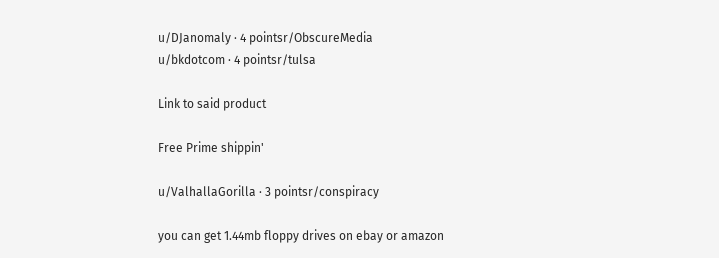u/DJanomaly · 4 pointsr/ObscureMedia
u/bkdotcom · 4 pointsr/tulsa

Link to said product

Free Prime shippin'

u/ValhallaGorilla · 3 pointsr/conspiracy

you can get 1.44mb floppy drives on ebay or amazon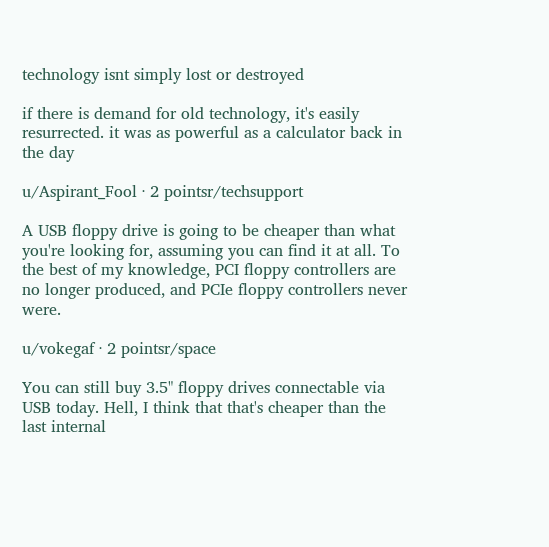technology isnt simply lost or destroyed

if there is demand for old technology, it's easily resurrected. it was as powerful as a calculator back in the day

u/Aspirant_Fool · 2 pointsr/techsupport

A USB floppy drive is going to be cheaper than what you're looking for, assuming you can find it at all. To the best of my knowledge, PCI floppy controllers are no longer produced, and PCIe floppy controllers never were.

u/vokegaf · 2 pointsr/space

You can still buy 3.5" floppy drives connectable via USB today. Hell, I think that that's cheaper than the last internal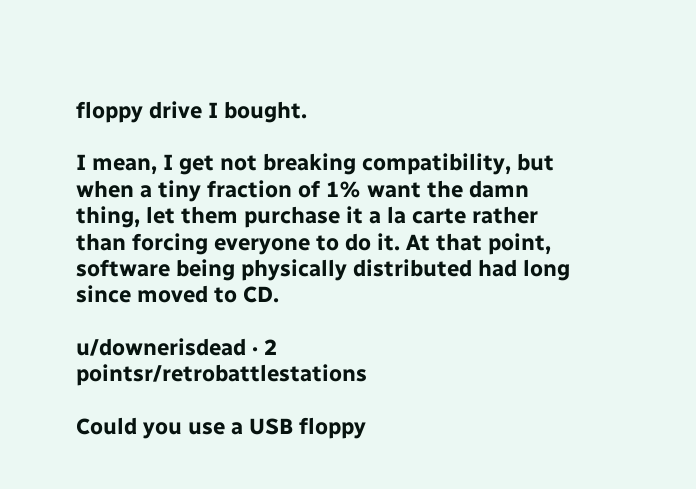floppy drive I bought.

I mean, I get not breaking compatibility, but when a tiny fraction of 1% want the damn thing, let them purchase it a la carte rather than forcing everyone to do it. At that point, software being physically distributed had long since moved to CD.

u/downerisdead · 2 pointsr/retrobattlestations

Could you use a USB floppy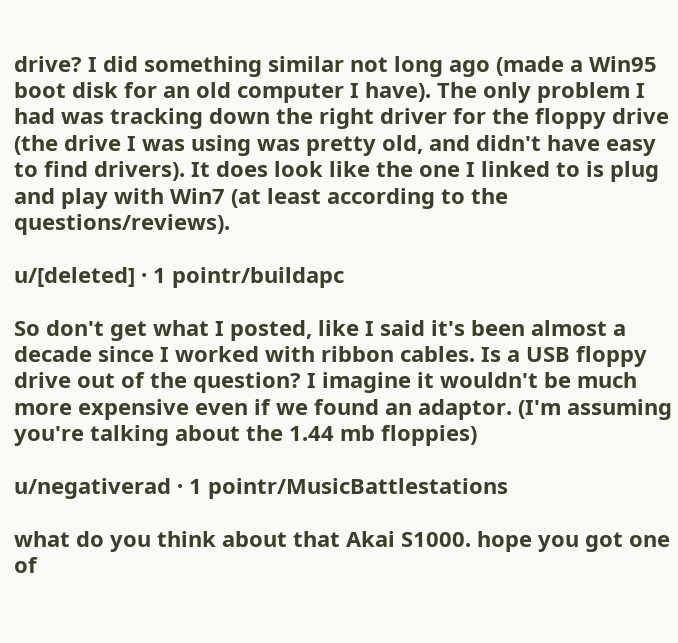drive? I did something similar not long ago (made a Win95 boot disk for an old computer I have). The only problem I had was tracking down the right driver for the floppy drive (the drive I was using was pretty old, and didn't have easy to find drivers). It does look like the one I linked to is plug and play with Win7 (at least according to the questions/reviews).

u/[deleted] · 1 pointr/buildapc

So don't get what I posted, like I said it's been almost a decade since I worked with ribbon cables. Is a USB floppy drive out of the question? I imagine it wouldn't be much more expensive even if we found an adaptor. (I'm assuming you're talking about the 1.44 mb floppies)

u/negativerad · 1 pointr/MusicBattlestations

what do you think about that Akai S1000. hope you got one of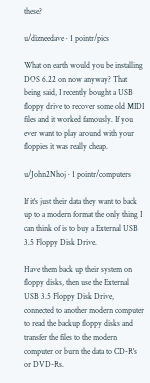these?

u/dizneedave · 1 pointr/pics

What on earth would you be installing DOS 6.22 on now anyway? That being said, I recently bought a USB floppy drive to recover some old MIDI files and it worked famously. If you ever want to play around with your floppies it was really cheap.

u/John2Nhoj · 1 pointr/computers

If it's just their data they want to back up to a modern format the only thing I can think of is to buy a External USB 3.5 Floppy Disk Drive.

Have them back up their system on floppy disks, then use the External USB 3.5 Floppy Disk Drive, connected to another modern computer to read the backup floppy disks and transfer the files to the modern computer or burn the data to CD-R's or DVD-Rs.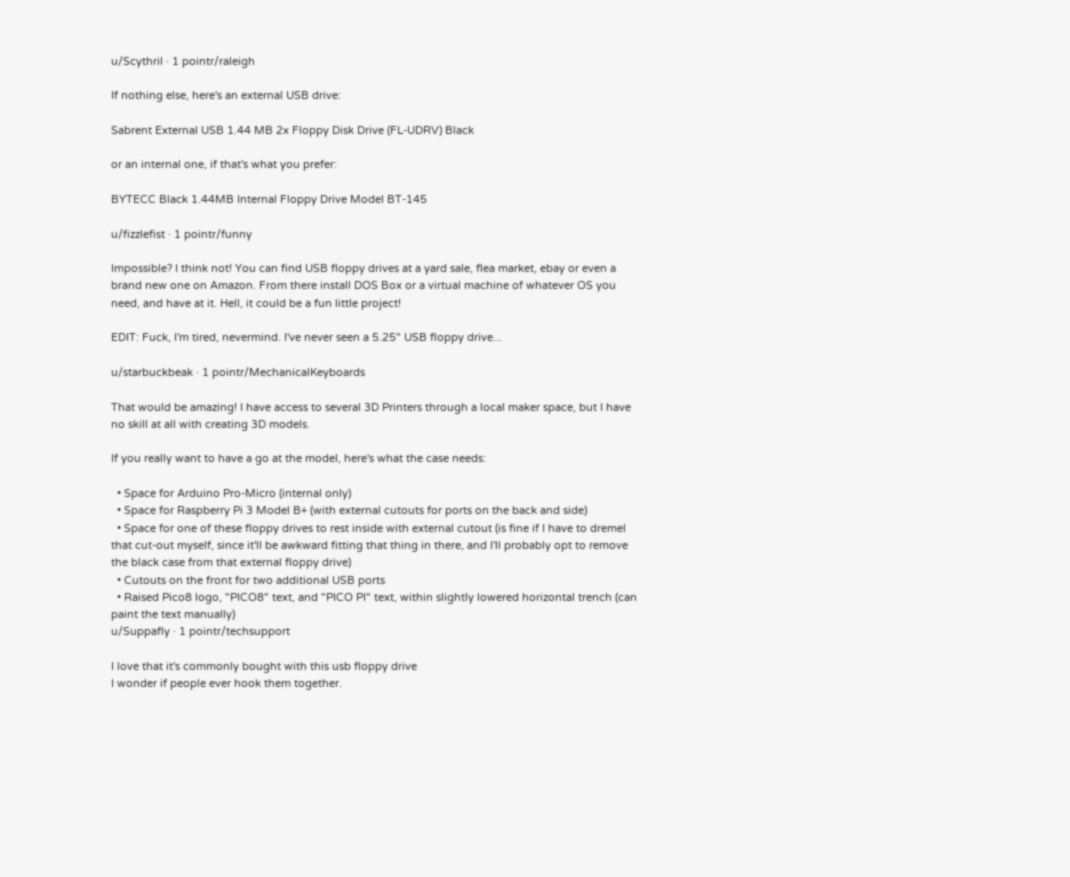u/Scythril · 1 pointr/raleigh

If nothing else, here's an external USB drive:

Sabrent External USB 1.44 MB 2x Floppy Disk Drive (FL-UDRV) Black

or an internal one, if that's what you prefer:

BYTECC Black 1.44MB Internal Floppy Drive Model BT-145

u/fizzlefist · 1 pointr/funny

Impossible? I think not! You can find USB floppy drives at a yard sale, flea market, ebay or even a brand new one on Amazon. From there install DOS Box or a virtual machine of whatever OS you need, and have at it. Hell, it could be a fun little project!

EDIT: Fuck, I'm tired, nevermind. I've never seen a 5.25" USB floppy drive...

u/starbuckbeak · 1 pointr/MechanicalKeyboards

That would be amazing! I have access to several 3D Printers through a local maker space, but I have no skill at all with creating 3D models.

If you really want to have a go at the model, here's what the case needs:

  • Space for Arduino Pro-Micro (internal only)
  • Space for Raspberry Pi 3 Model B+ (with external cutouts for ports on the back and side)
  • Space for one of these floppy drives to rest inside with external cutout (is fine if I have to dremel that cut-out myself, since it'll be awkward fitting that thing in there, and I'll probably opt to remove the black case from that external floppy drive)
  • Cutouts on the front for two additional USB ports
  • Raised Pico8 logo, "PICO8" text, and "PICO PI" text, within slightly lowered horizontal trench (can paint the text manually)
u/Suppafly · 1 pointr/techsupport

I love that it's commonly bought with this usb floppy drive
I wonder if people ever hook them together.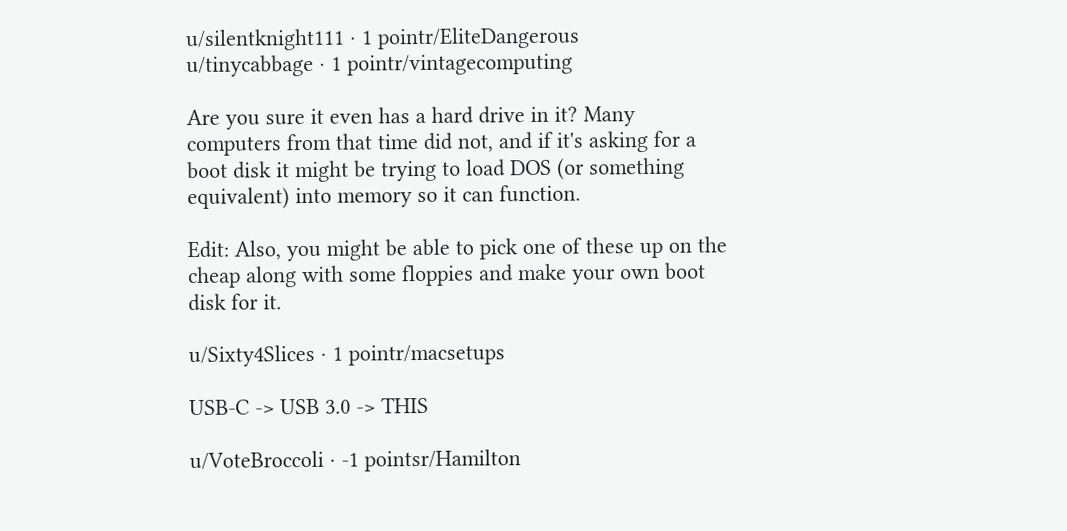u/silentknight111 · 1 pointr/EliteDangerous
u/tinycabbage · 1 pointr/vintagecomputing

Are you sure it even has a hard drive in it? Many computers from that time did not, and if it's asking for a boot disk it might be trying to load DOS (or something equivalent) into memory so it can function.

Edit: Also, you might be able to pick one of these up on the cheap along with some floppies and make your own boot disk for it.

u/Sixty4Slices · 1 pointr/macsetups

USB-C -> USB 3.0 -> THIS

u/VoteBroccoli · -1 pointsr/Hamilton